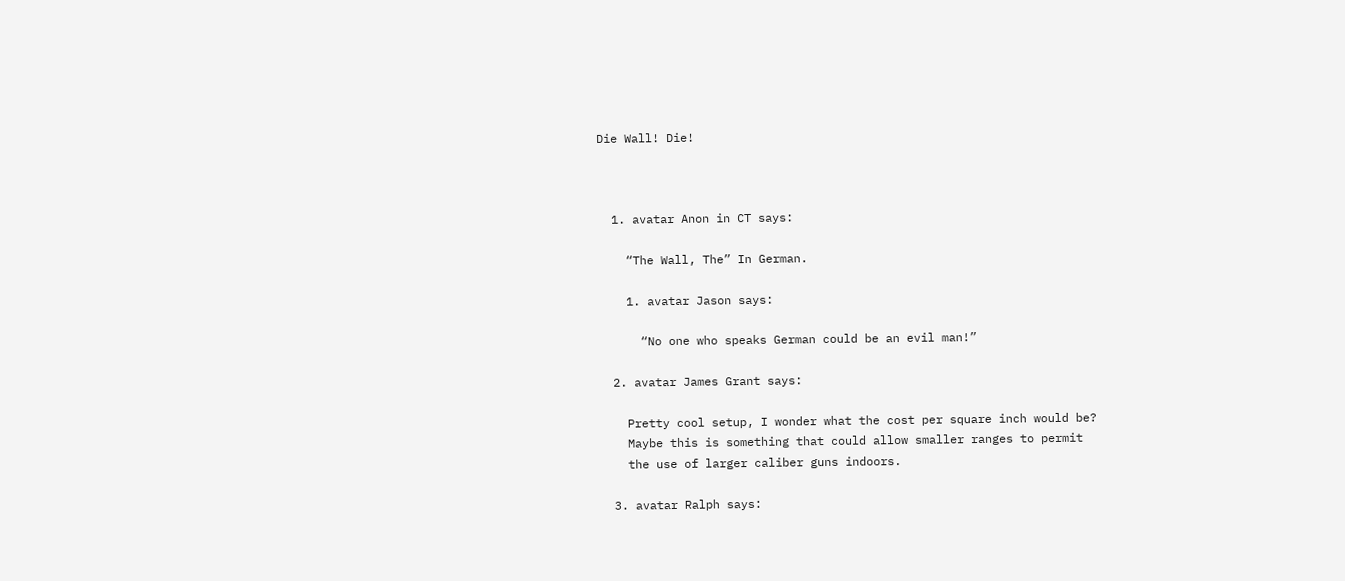Die Wall! Die!



  1. avatar Anon in CT says:

    “The Wall, The” In German.

    1. avatar Jason says:

      “No one who speaks German could be an evil man!”

  2. avatar James Grant says:

    Pretty cool setup, I wonder what the cost per square inch would be?
    Maybe this is something that could allow smaller ranges to permit
    the use of larger caliber guns indoors.

  3. avatar Ralph says: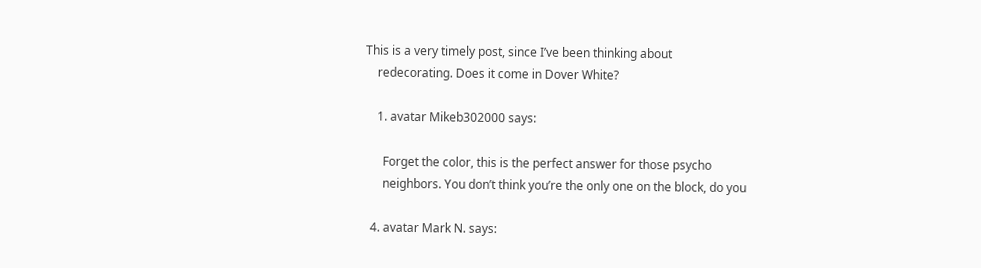This is a very timely post, since I’ve been thinking about
    redecorating. Does it come in Dover White?

    1. avatar Mikeb302000 says:

      Forget the color, this is the perfect answer for those psycho
      neighbors. You don’t think you’re the only one on the block, do you

  4. avatar Mark N. says: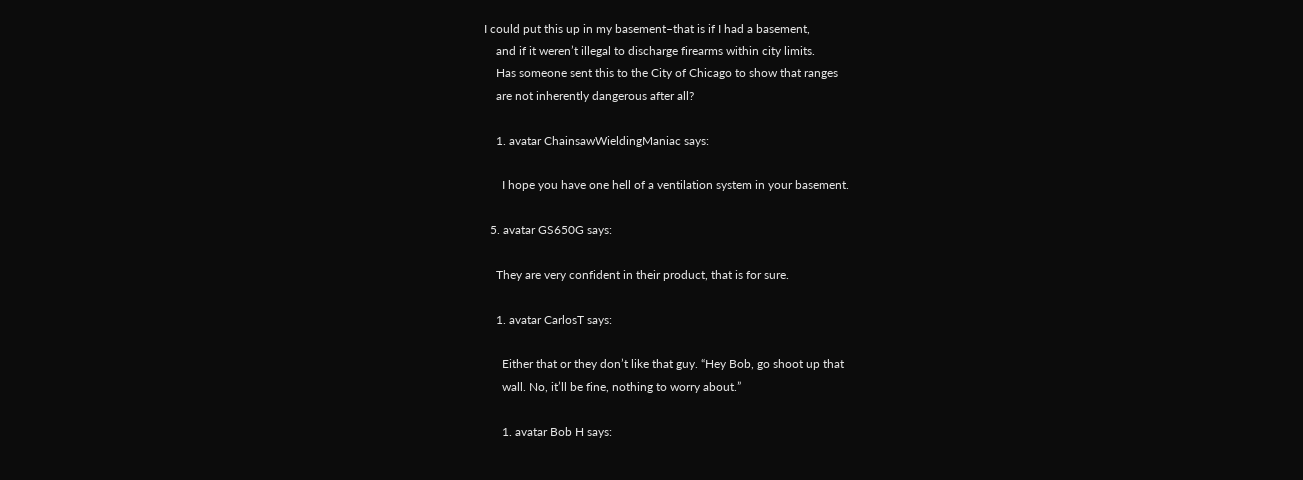I could put this up in my basement–that is if I had a basement,
    and if it weren’t illegal to discharge firearms within city limits.
    Has someone sent this to the City of Chicago to show that ranges
    are not inherently dangerous after all?

    1. avatar ChainsawWieldingManiac says:

      I hope you have one hell of a ventilation system in your basement.

  5. avatar GS650G says:

    They are very confident in their product, that is for sure.

    1. avatar CarlosT says:

      Either that or they don’t like that guy. “Hey Bob, go shoot up that
      wall. No, it’ll be fine, nothing to worry about.”

      1. avatar Bob H says: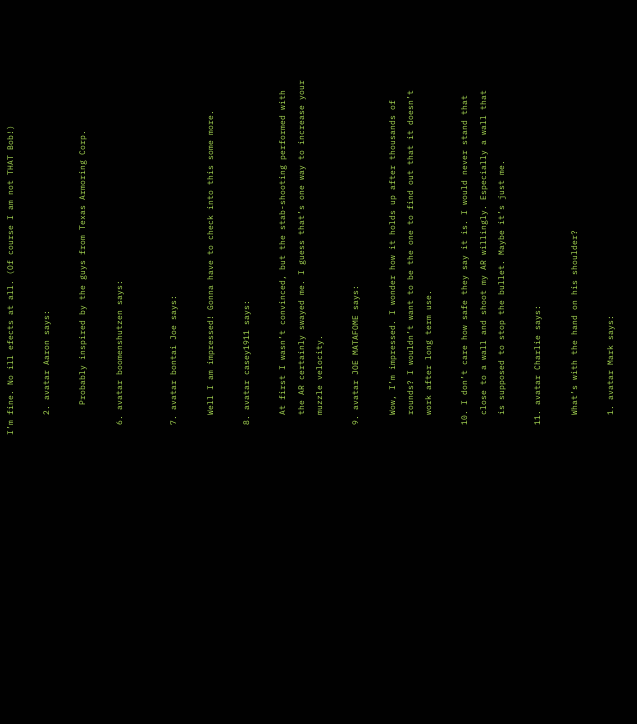I’m fine. No ill efects at all. (Of course I am not THAT Bob!)

    2. avatar Aaron says:

      Probably inspired by the guys from Texas Armoring Corp.

  6. avatar boomenshutzen says:


  7. avatar bontai Joe says:

    Well I am impressed! Gonna have to check into this some more.

  8. avatar casey1911 says:

    At first I wasn’t convinced, but the stab-shooting performed with
    the AR certainly swayed me. I guess that’s one way to increase your
    muzzle velocity.

  9. avatar JOE MATAFOME says:

    Wow, I’m impressed. I wonder how it holds up after thousands of
    rounds? I wouldn’t want to be the one to find out that it doesn’t
    work after long term use.

  10. I don’t care how safe they say it is. I would never stand that
    close to a wall and shoot my AR willingly. Especially a wall that
    is supposed to stop the bullet. Maybe it’s just me.

  11. avatar Charlie says:

    What’s with the hand on his shoulder?

    1. avatar Mark says: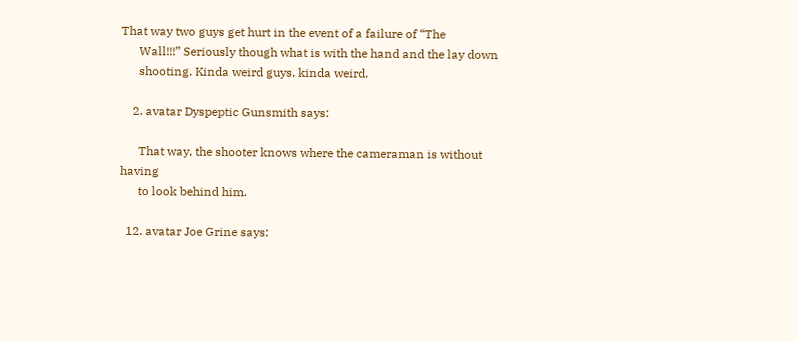That way two guys get hurt in the event of a failure of “The
      Wall!!!” Seriously though what is with the hand and the lay down
      shooting. Kinda weird guys, kinda weird.

    2. avatar Dyspeptic Gunsmith says:

      That way, the shooter knows where the cameraman is without having
      to look behind him.

  12. avatar Joe Grine says: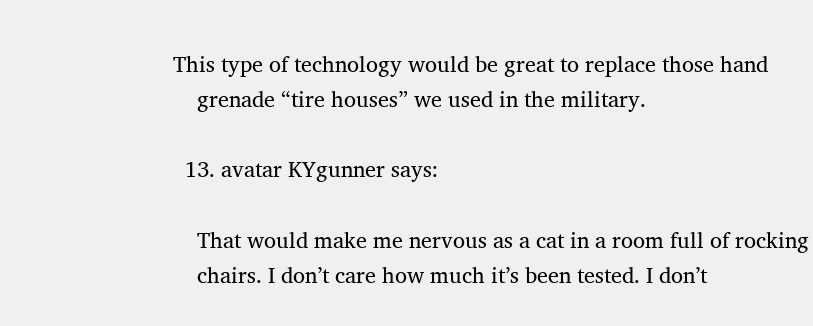This type of technology would be great to replace those hand
    grenade “tire houses” we used in the military.

  13. avatar KYgunner says:

    That would make me nervous as a cat in a room full of rocking
    chairs. I don’t care how much it’s been tested. I don’t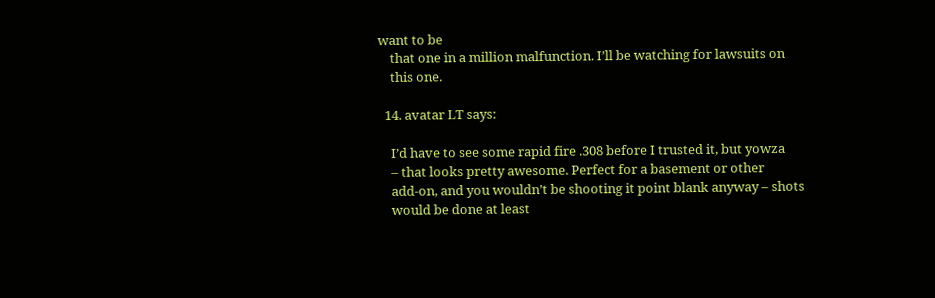want to be
    that one in a million malfunction. I’ll be watching for lawsuits on
    this one.

  14. avatar LT says:

    I’d have to see some rapid fire .308 before I trusted it, but yowza
    – that looks pretty awesome. Perfect for a basement or other
    add-on, and you wouldn’t be shooting it point blank anyway – shots
    would be done at least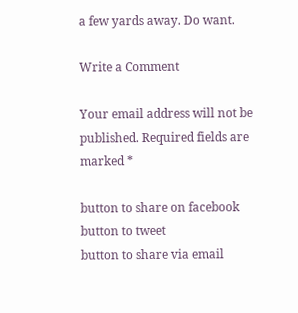a few yards away. Do want.

Write a Comment

Your email address will not be published. Required fields are marked *

button to share on facebook
button to tweet
button to share via email